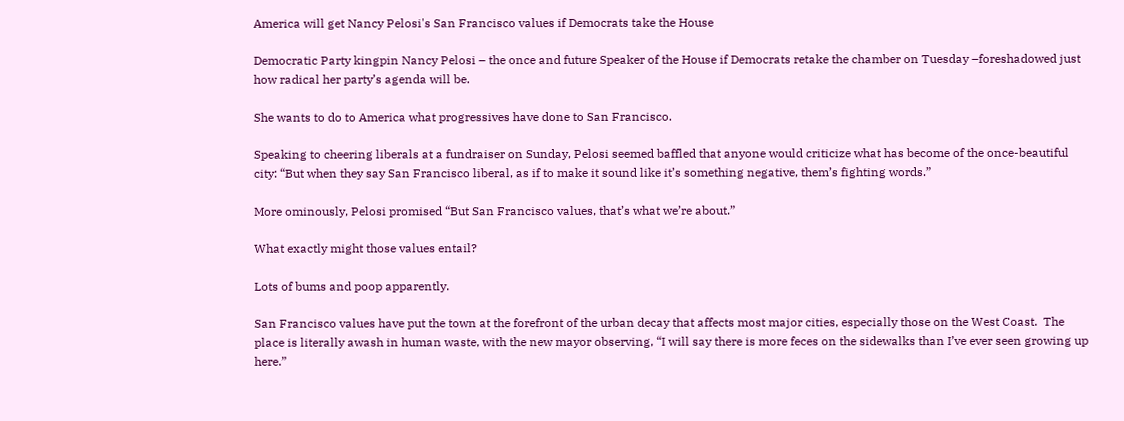America will get Nancy Pelosi's San Francisco values if Democrats take the House

Democratic Party kingpin Nancy Pelosi – the once and future Speaker of the House if Democrats retake the chamber on Tuesday –foreshadowed just how radical her party’s agenda will be.

She wants to do to America what progressives have done to San Francisco.

Speaking to cheering liberals at a fundraiser on Sunday, Pelosi seemed baffled that anyone would criticize what has become of the once-beautiful city: “But when they say San Francisco liberal, as if to make it sound like it’s something negative, them’s fighting words.”

More ominously, Pelosi promised “But San Francisco values, that’s what we’re about.”

What exactly might those values entail?

Lots of bums and poop apparently.

San Francisco values have put the town at the forefront of the urban decay that affects most major cities, especially those on the West Coast.  The place is literally awash in human waste, with the new mayor observing, “I will say there is more feces on the sidewalks than I’ve ever seen growing up here.”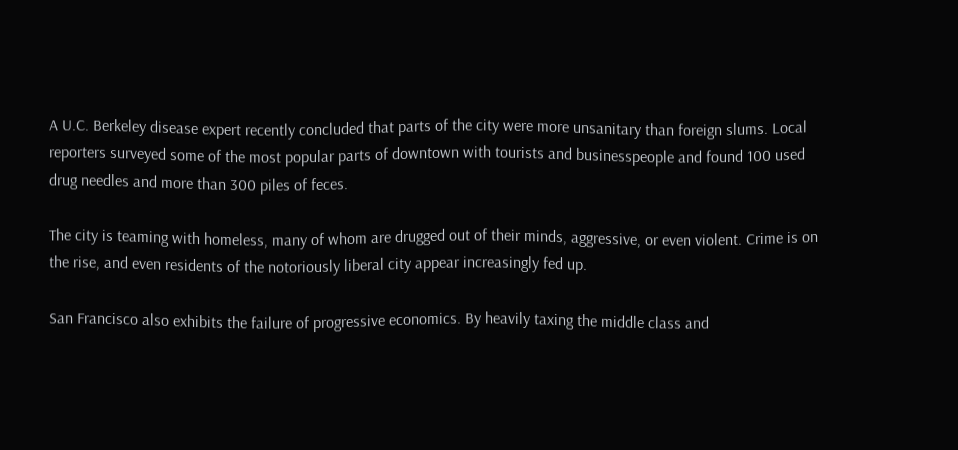A U.C. Berkeley disease expert recently concluded that parts of the city were more unsanitary than foreign slums. Local reporters surveyed some of the most popular parts of downtown with tourists and businesspeople and found 100 used drug needles and more than 300 piles of feces.

The city is teaming with homeless, many of whom are drugged out of their minds, aggressive, or even violent. Crime is on the rise, and even residents of the notoriously liberal city appear increasingly fed up.

San Francisco also exhibits the failure of progressive economics. By heavily taxing the middle class and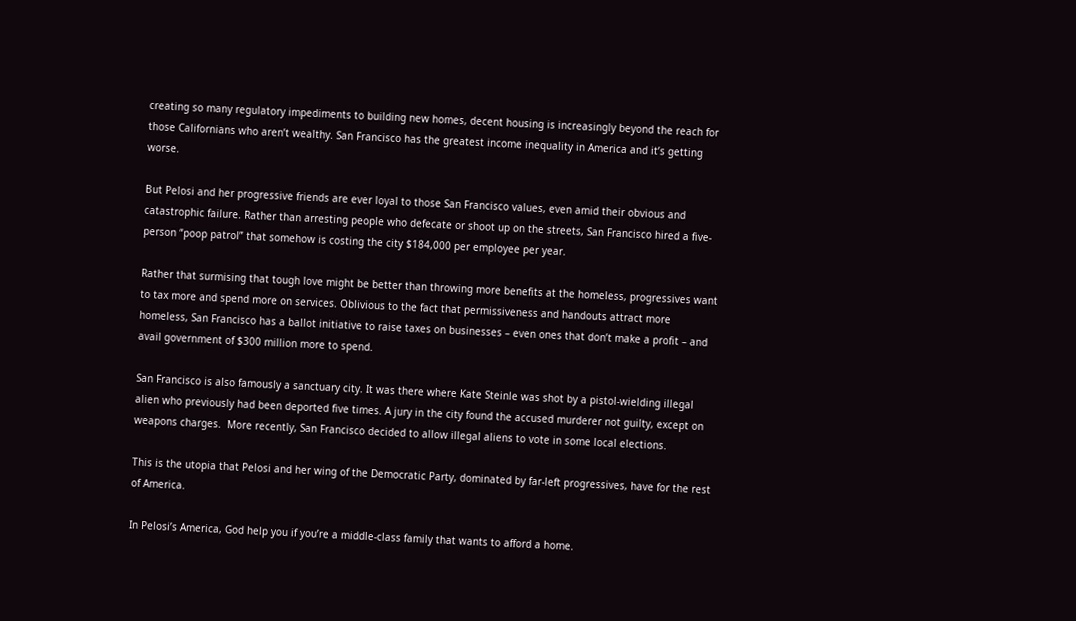creating so many regulatory impediments to building new homes, decent housing is increasingly beyond the reach for those Californians who aren’t wealthy. San Francisco has the greatest income inequality in America and it’s getting worse.

But Pelosi and her progressive friends are ever loyal to those San Francisco values, even amid their obvious and catastrophic failure. Rather than arresting people who defecate or shoot up on the streets, San Francisco hired a five-person “poop patrol” that somehow is costing the city $184,000 per employee per year.

Rather that surmising that tough love might be better than throwing more benefits at the homeless, progressives want to tax more and spend more on services. Oblivious to the fact that permissiveness and handouts attract more homeless, San Francisco has a ballot initiative to raise taxes on businesses – even ones that don’t make a profit – and avail government of $300 million more to spend.

San Francisco is also famously a sanctuary city. It was there where Kate Steinle was shot by a pistol-wielding illegal alien who previously had been deported five times. A jury in the city found the accused murderer not guilty, except on weapons charges.  More recently, San Francisco decided to allow illegal aliens to vote in some local elections.

This is the utopia that Pelosi and her wing of the Democratic Party, dominated by far-left progressives, have for the rest of America.

In Pelosi’s America, God help you if you’re a middle-class family that wants to afford a home.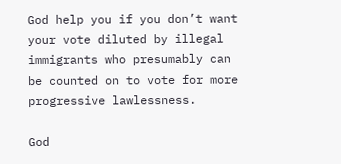God help you if you don’t want your vote diluted by illegal immigrants who presumably can be counted on to vote for more progressive lawlessness.

God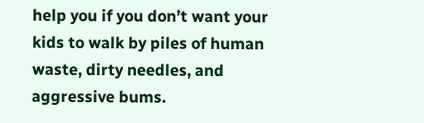help you if you don’t want your kids to walk by piles of human waste, dirty needles, and aggressive bums.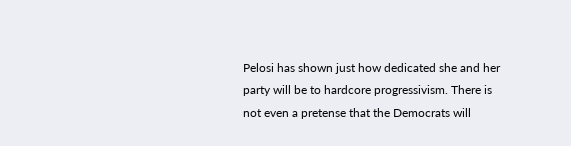Pelosi has shown just how dedicated she and her party will be to hardcore progressivism. There is not even a pretense that the Democrats will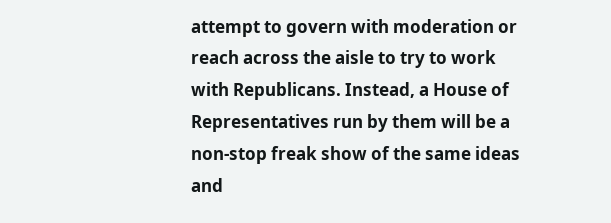attempt to govern with moderation or reach across the aisle to try to work with Republicans. Instead, a House of Representatives run by them will be a non-stop freak show of the same ideas and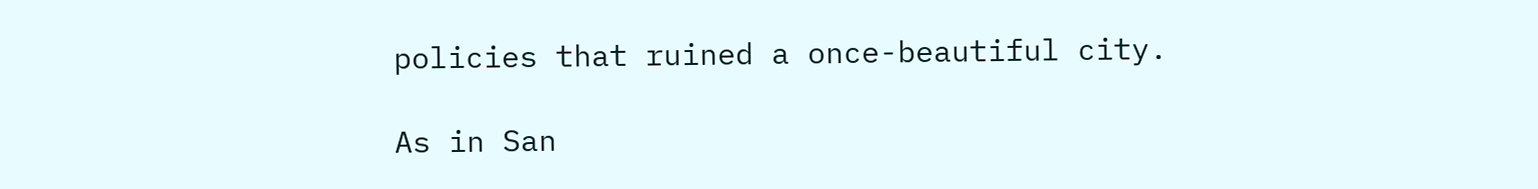policies that ruined a once-beautiful city.

As in San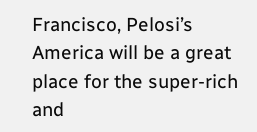Francisco, Pelosi’s America will be a great place for the super-rich and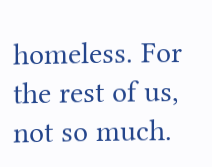homeless. For the rest of us, not so much.